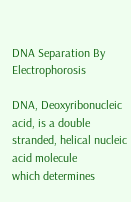DNA Separation By Electrophorosis

DNA, Deoxyribonucleic acid, is a double stranded, helical nucleic acid molecule
which determines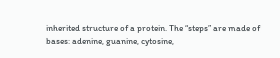inherited structure of a protein. The “steps” are made of
bases: adenine, guanine, cytosine,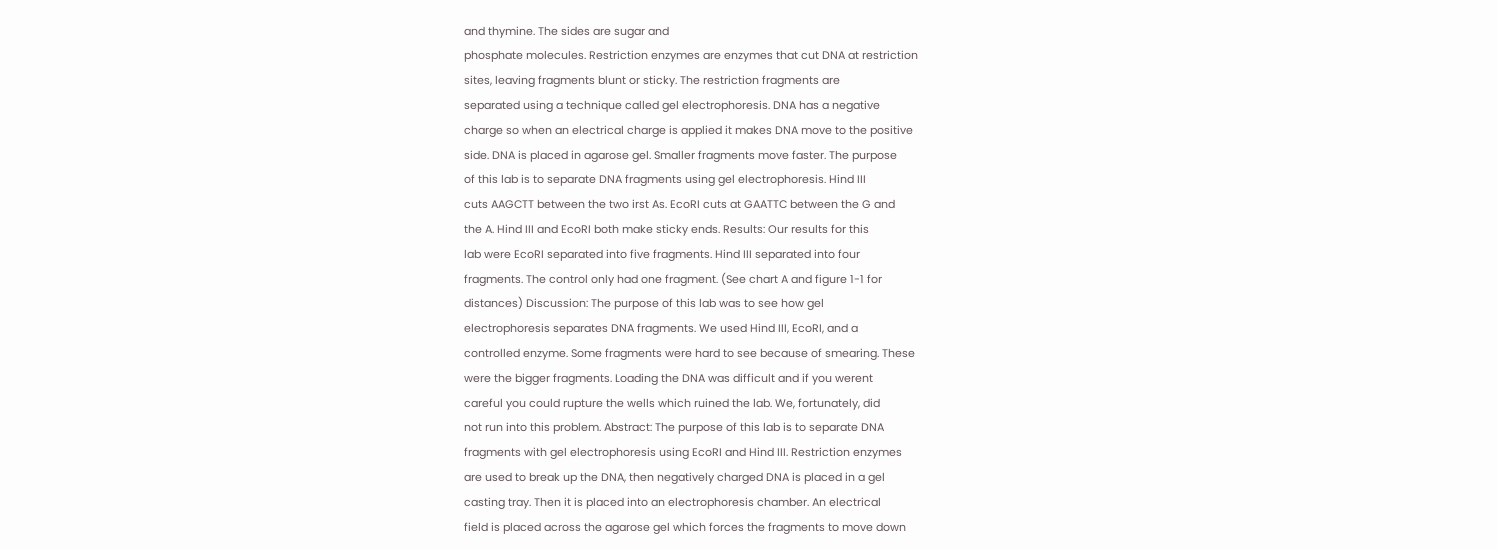and thymine. The sides are sugar and
phosphate molecules. Restriction enzymes are enzymes that cut DNA at restriction
sites, leaving fragments blunt or sticky. The restriction fragments are
separated using a technique called gel electrophoresis. DNA has a negative
charge so when an electrical charge is applied it makes DNA move to the positive
side. DNA is placed in agarose gel. Smaller fragments move faster. The purpose
of this lab is to separate DNA fragments using gel electrophoresis. Hind III
cuts AAGCTT between the two irst As. EcoRI cuts at GAATTC between the G and
the A. Hind III and EcoRI both make sticky ends. Results: Our results for this
lab were EcoRI separated into five fragments. Hind III separated into four
fragments. The control only had one fragment. (See chart A and figure 1-1 for
distances) Discussion: The purpose of this lab was to see how gel
electrophoresis separates DNA fragments. We used Hind III, EcoRI, and a
controlled enzyme. Some fragments were hard to see because of smearing. These
were the bigger fragments. Loading the DNA was difficult and if you werent
careful you could rupture the wells which ruined the lab. We, fortunately, did
not run into this problem. Abstract: The purpose of this lab is to separate DNA
fragments with gel electrophoresis using EcoRI and Hind III. Restriction enzymes
are used to break up the DNA, then negatively charged DNA is placed in a gel
casting tray. Then it is placed into an electrophoresis chamber. An electrical
field is placed across the agarose gel which forces the fragments to move down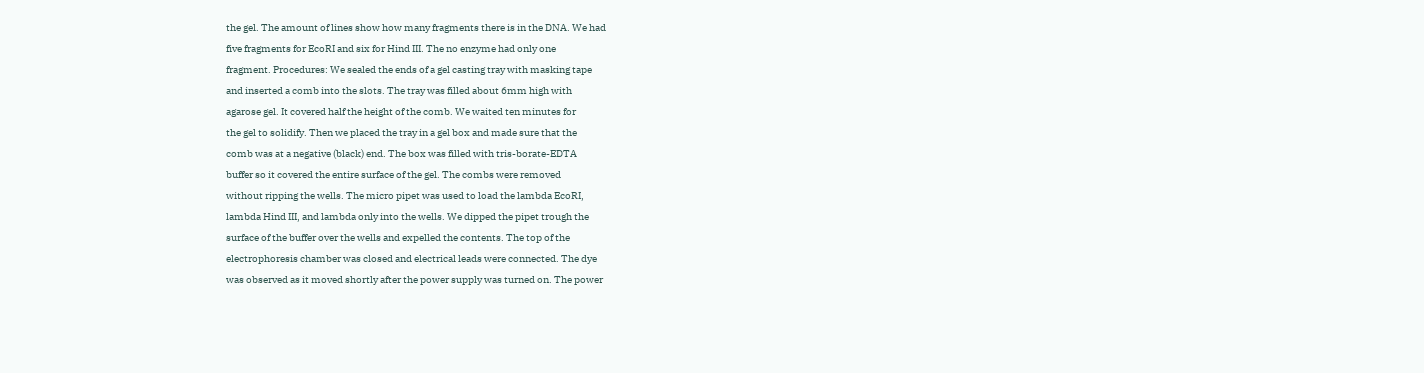the gel. The amount of lines show how many fragments there is in the DNA. We had
five fragments for EcoRI and six for Hind III. The no enzyme had only one
fragment. Procedures: We sealed the ends of a gel casting tray with masking tape
and inserted a comb into the slots. The tray was filled about 6mm high with
agarose gel. It covered half the height of the comb. We waited ten minutes for
the gel to solidify. Then we placed the tray in a gel box and made sure that the
comb was at a negative (black) end. The box was filled with tris-borate-EDTA
buffer so it covered the entire surface of the gel. The combs were removed
without ripping the wells. The micro pipet was used to load the lambda EcoRI,
lambda Hind III, and lambda only into the wells. We dipped the pipet trough the
surface of the buffer over the wells and expelled the contents. The top of the
electrophoresis chamber was closed and electrical leads were connected. The dye
was observed as it moved shortly after the power supply was turned on. The power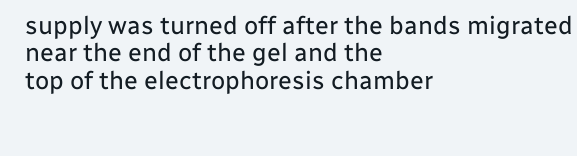supply was turned off after the bands migrated near the end of the gel and the
top of the electrophoresis chamber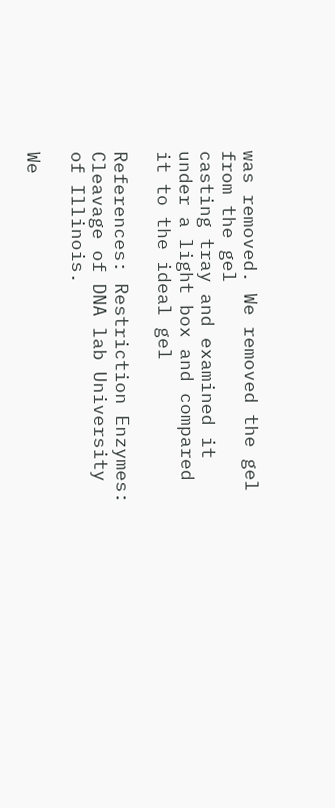was removed. We removed the gel from the gel
casting tray and examined it under a light box and compared it to the ideal gel

References: Restriction Enzymes: Cleavage of DNA lab University of Illinois.

We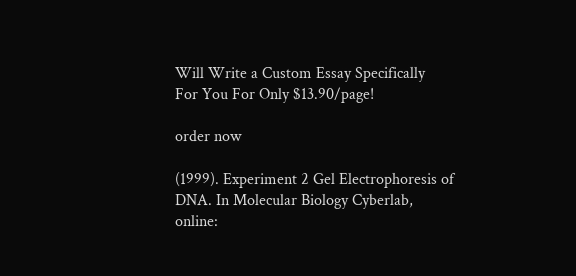Will Write a Custom Essay Specifically
For You For Only $13.90/page!

order now

(1999). Experiment 2 Gel Electrophoresis of DNA. In Molecular Biology Cyberlab,
online: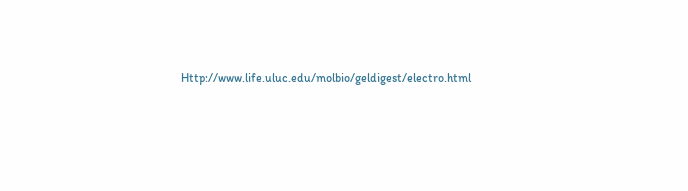Http://www.life.uluc.edu/molbio/geldigest/electro.html